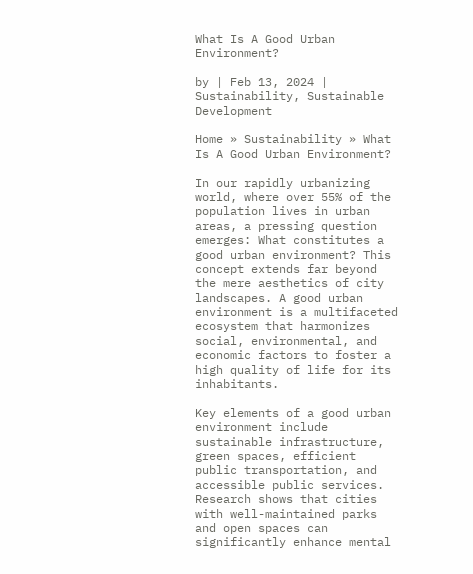What Is A Good Urban Environment?

by | Feb 13, 2024 | Sustainability, Sustainable Development

Home » Sustainability » What Is A Good Urban Environment?

In our rapidly urbanizing world, where over 55% of the population lives in urban areas, a pressing question emerges: What constitutes a good urban environment? This concept extends far beyond the mere aesthetics of city landscapes. A good urban environment is a multifaceted ecosystem that harmonizes social, environmental, and economic factors to foster a high quality of life for its inhabitants.

Key elements of a good urban environment include sustainable infrastructure, green spaces, efficient public transportation, and accessible public services. Research shows that cities with well-maintained parks and open spaces can significantly enhance mental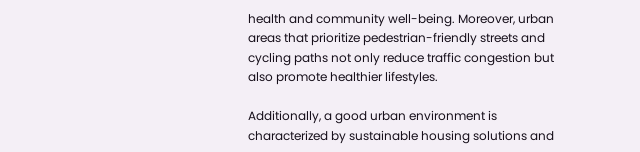health and community well-being. Moreover, urban areas that prioritize pedestrian-friendly streets and cycling paths not only reduce traffic congestion but also promote healthier lifestyles.

Additionally, a good urban environment is characterized by sustainable housing solutions and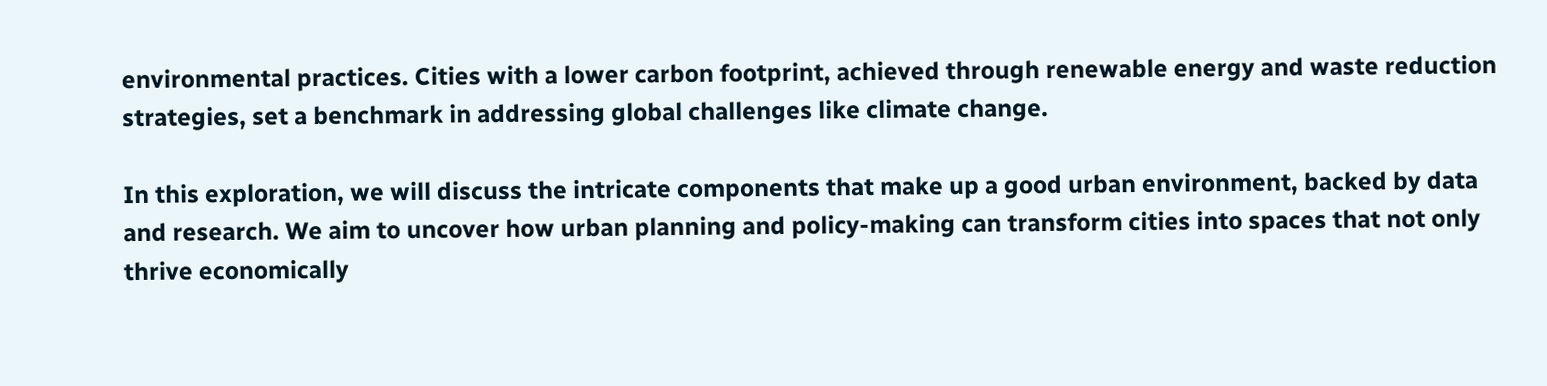environmental practices. Cities with a lower carbon footprint, achieved through renewable energy and waste reduction strategies, set a benchmark in addressing global challenges like climate change.

In this exploration, we will discuss the intricate components that make up a good urban environment, backed by data and research. We aim to uncover how urban planning and policy-making can transform cities into spaces that not only thrive economically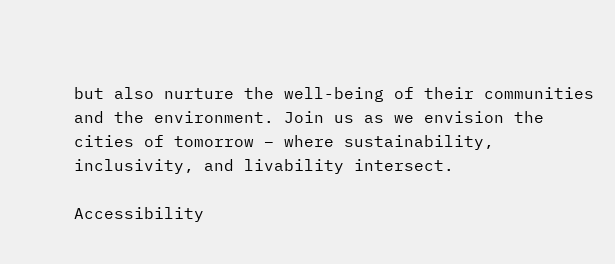but also nurture the well-being of their communities and the environment. Join us as we envision the cities of tomorrow – where sustainability, inclusivity, and livability intersect.

Accessibility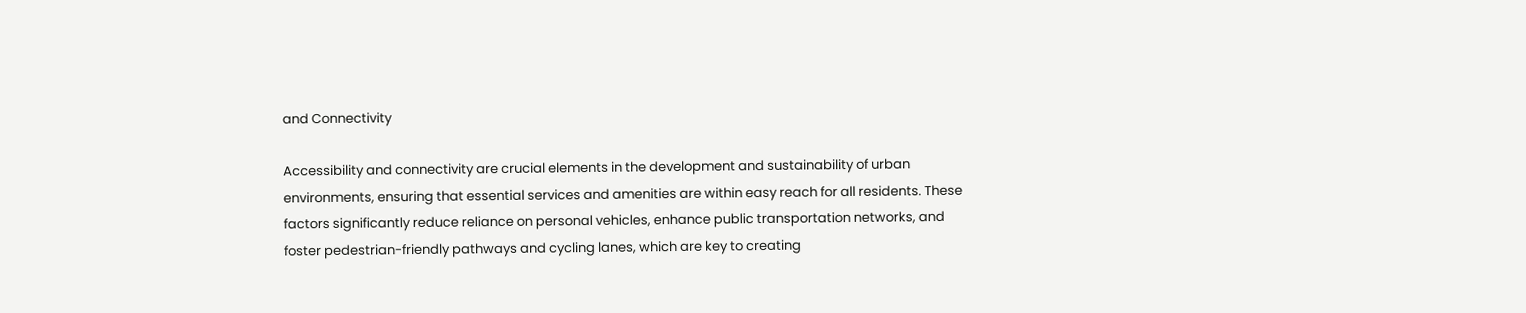and Connectivity

Accessibility and connectivity are crucial elements in the development and sustainability of urban environments, ensuring that essential services and amenities are within easy reach for all residents. These factors significantly reduce reliance on personal vehicles, enhance public transportation networks, and foster pedestrian-friendly pathways and cycling lanes, which are key to creating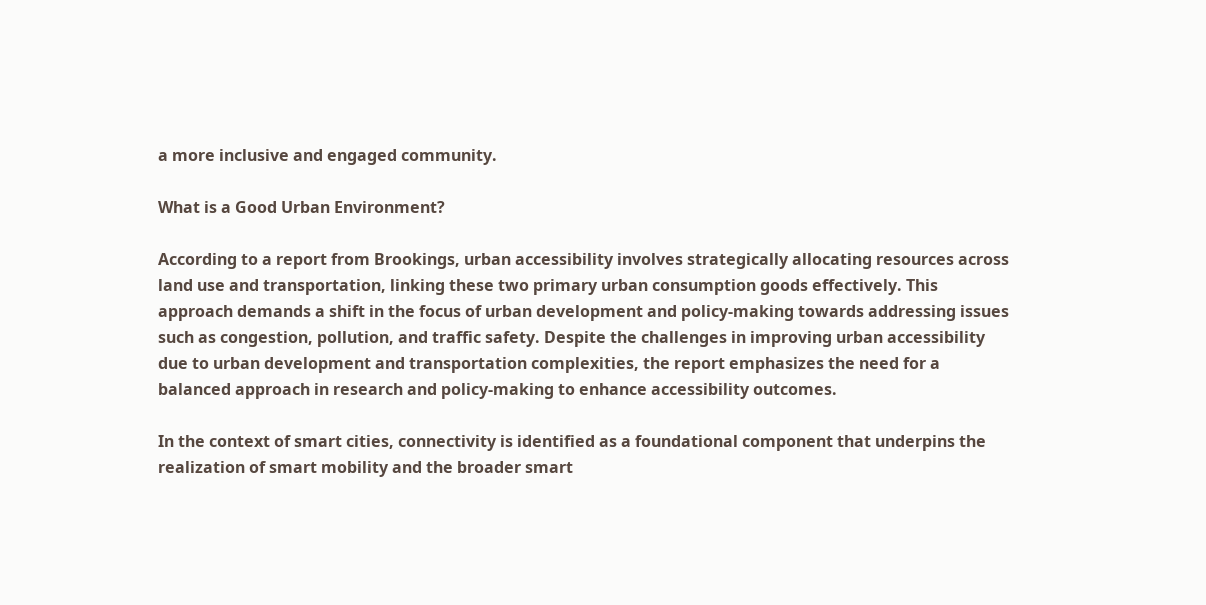a more inclusive and engaged community.

What is a Good Urban Environment?

According to a report from Brookings, urban accessibility involves strategically allocating resources across land use and transportation, linking these two primary urban consumption goods effectively. This approach demands a shift in the focus of urban development and policy-making towards addressing issues such as congestion, pollution, and traffic safety. Despite the challenges in improving urban accessibility due to urban development and transportation complexities, the report emphasizes the need for a balanced approach in research and policy-making to enhance accessibility outcomes.

In the context of smart cities, connectivity is identified as a foundational component that underpins the realization of smart mobility and the broader smart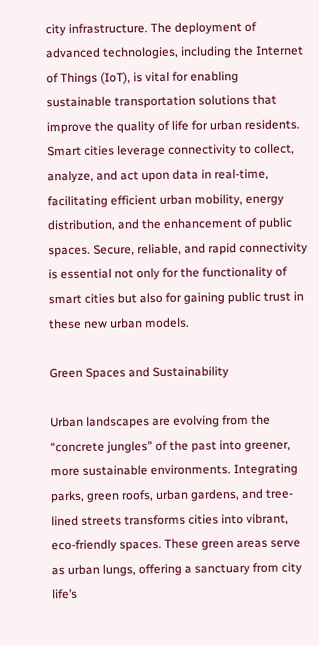city infrastructure. The deployment of advanced technologies, including the Internet of Things (IoT), is vital for enabling sustainable transportation solutions that improve the quality of life for urban residents. Smart cities leverage connectivity to collect, analyze, and act upon data in real-time, facilitating efficient urban mobility, energy distribution, and the enhancement of public spaces. Secure, reliable, and rapid connectivity is essential not only for the functionality of smart cities but also for gaining public trust in these new urban models.

Green Spaces and Sustainability

Urban landscapes are evolving from the “concrete jungles” of the past into greener, more sustainable environments. Integrating parks, green roofs, urban gardens, and tree-lined streets transforms cities into vibrant, eco-friendly spaces. These green areas serve as urban lungs, offering a sanctuary from city life’s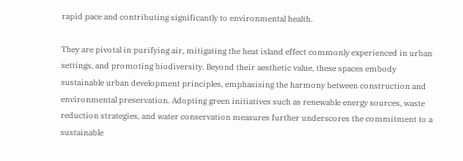rapid pace and contributing significantly to environmental health.

They are pivotal in purifying air, mitigating the heat island effect commonly experienced in urban settings, and promoting biodiversity. Beyond their aesthetic value, these spaces embody sustainable urban development principles, emphasising the harmony between construction and environmental preservation. Adopting green initiatives such as renewable energy sources, waste reduction strategies, and water conservation measures further underscores the commitment to a sustainable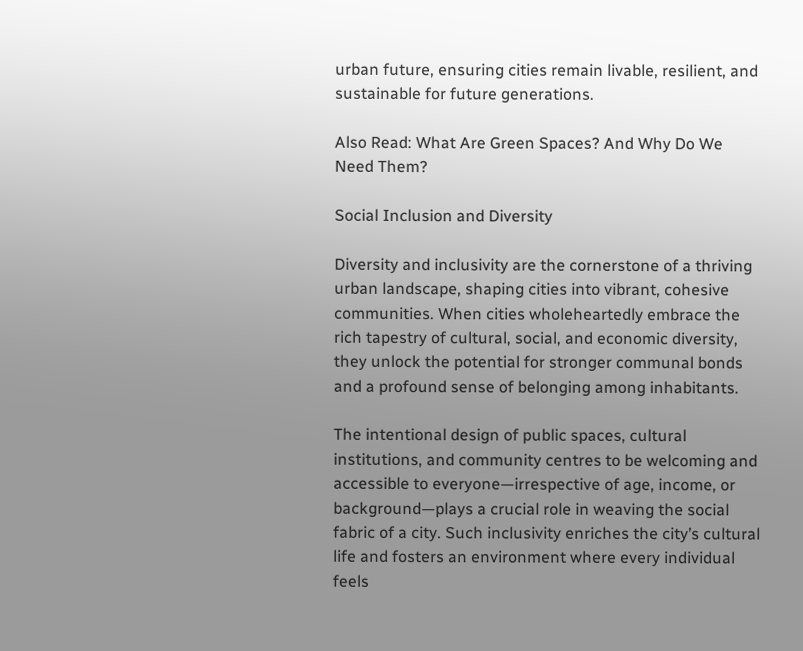urban future, ensuring cities remain livable, resilient, and sustainable for future generations.

Also Read: What Are Green Spaces? And Why Do We Need Them?

Social Inclusion and Diversity

Diversity and inclusivity are the cornerstone of a thriving urban landscape, shaping cities into vibrant, cohesive communities. When cities wholeheartedly embrace the rich tapestry of cultural, social, and economic diversity, they unlock the potential for stronger communal bonds and a profound sense of belonging among inhabitants.

The intentional design of public spaces, cultural institutions, and community centres to be welcoming and accessible to everyone—irrespective of age, income, or background—plays a crucial role in weaving the social fabric of a city. Such inclusivity enriches the city’s cultural life and fosters an environment where every individual feels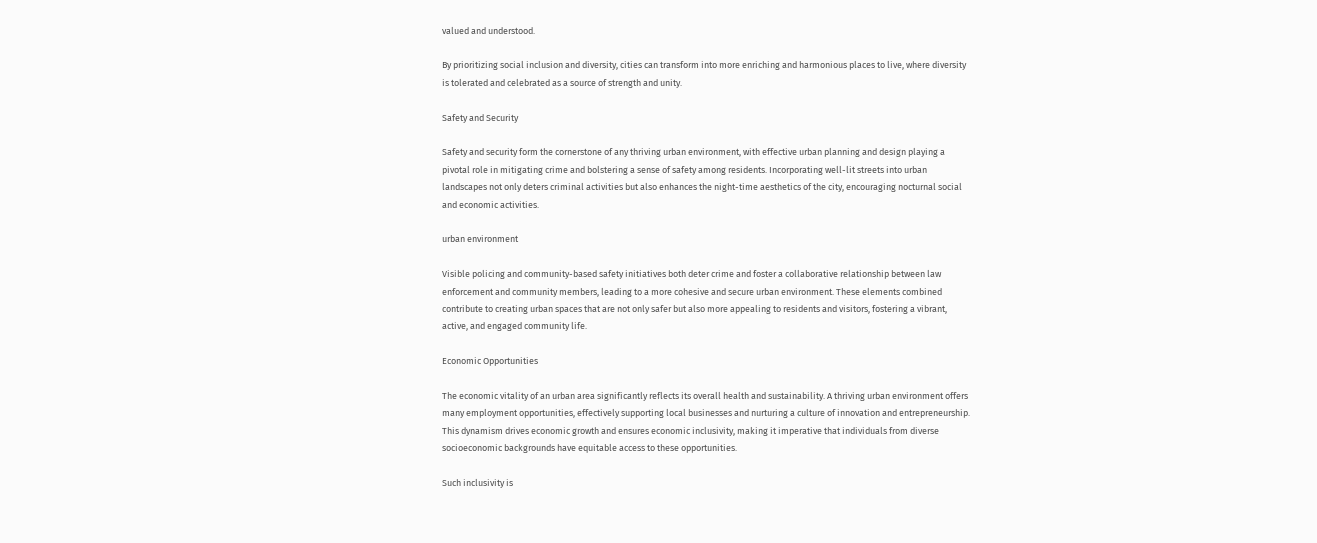valued and understood.

By prioritizing social inclusion and diversity, cities can transform into more enriching and harmonious places to live, where diversity is tolerated and celebrated as a source of strength and unity.

Safety and Security

Safety and security form the cornerstone of any thriving urban environment, with effective urban planning and design playing a pivotal role in mitigating crime and bolstering a sense of safety among residents. Incorporating well-lit streets into urban landscapes not only deters criminal activities but also enhances the night-time aesthetics of the city, encouraging nocturnal social and economic activities.

urban environment

Visible policing and community-based safety initiatives both deter crime and foster a collaborative relationship between law enforcement and community members, leading to a more cohesive and secure urban environment. These elements combined contribute to creating urban spaces that are not only safer but also more appealing to residents and visitors, fostering a vibrant, active, and engaged community life.

Economic Opportunities

The economic vitality of an urban area significantly reflects its overall health and sustainability. A thriving urban environment offers many employment opportunities, effectively supporting local businesses and nurturing a culture of innovation and entrepreneurship. This dynamism drives economic growth and ensures economic inclusivity, making it imperative that individuals from diverse socioeconomic backgrounds have equitable access to these opportunities.

Such inclusivity is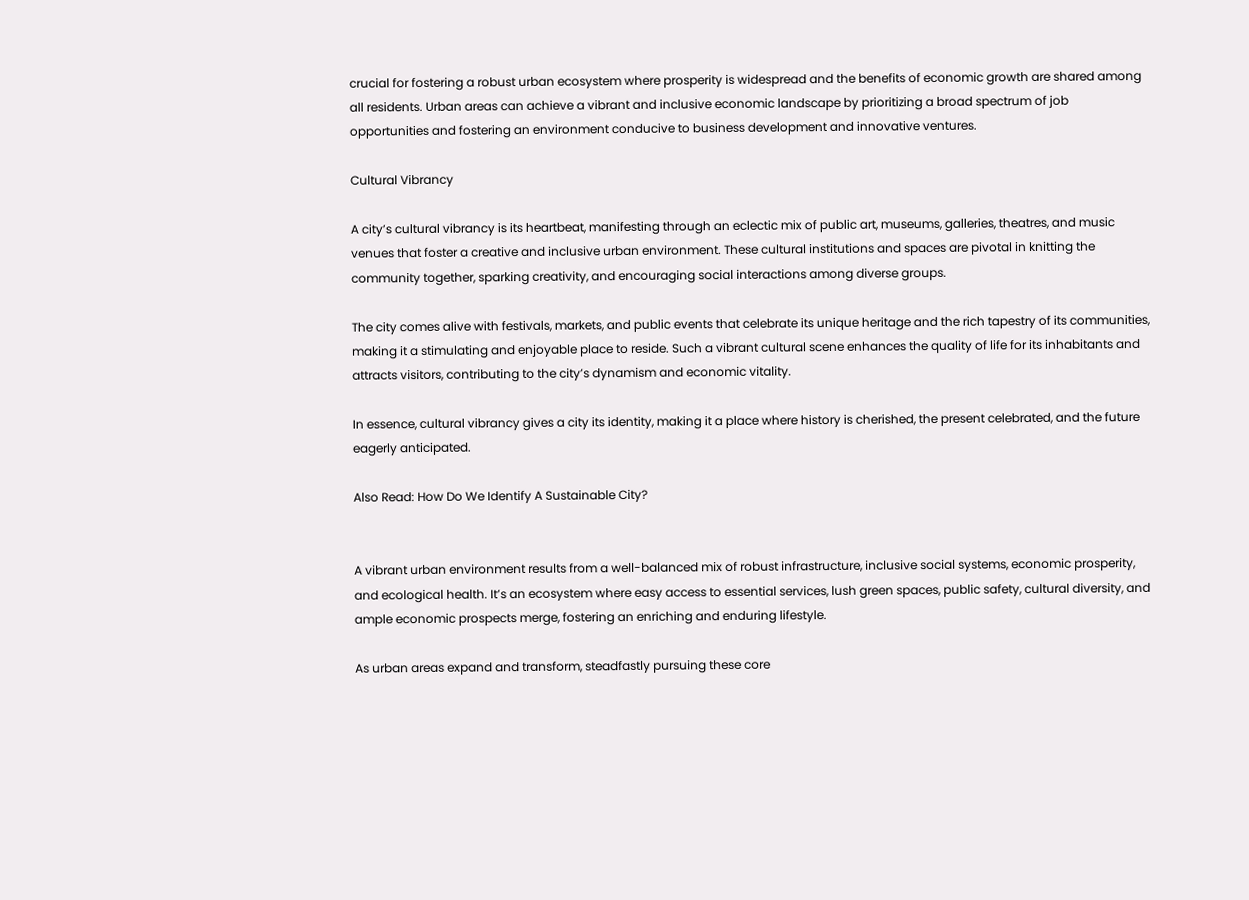crucial for fostering a robust urban ecosystem where prosperity is widespread and the benefits of economic growth are shared among all residents. Urban areas can achieve a vibrant and inclusive economic landscape by prioritizing a broad spectrum of job opportunities and fostering an environment conducive to business development and innovative ventures.

Cultural Vibrancy

A city’s cultural vibrancy is its heartbeat, manifesting through an eclectic mix of public art, museums, galleries, theatres, and music venues that foster a creative and inclusive urban environment. These cultural institutions and spaces are pivotal in knitting the community together, sparking creativity, and encouraging social interactions among diverse groups.

The city comes alive with festivals, markets, and public events that celebrate its unique heritage and the rich tapestry of its communities, making it a stimulating and enjoyable place to reside. Such a vibrant cultural scene enhances the quality of life for its inhabitants and attracts visitors, contributing to the city’s dynamism and economic vitality.

In essence, cultural vibrancy gives a city its identity, making it a place where history is cherished, the present celebrated, and the future eagerly anticipated.

Also Read: How Do We Identify A Sustainable City?


A vibrant urban environment results from a well-balanced mix of robust infrastructure, inclusive social systems, economic prosperity, and ecological health. It’s an ecosystem where easy access to essential services, lush green spaces, public safety, cultural diversity, and ample economic prospects merge, fostering an enriching and enduring lifestyle.

As urban areas expand and transform, steadfastly pursuing these core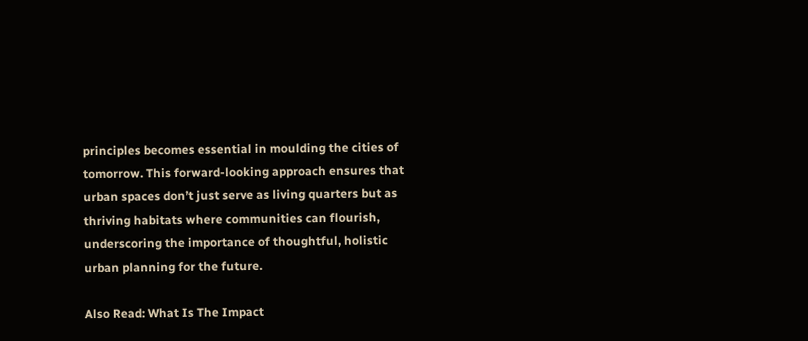principles becomes essential in moulding the cities of tomorrow. This forward-looking approach ensures that urban spaces don’t just serve as living quarters but as thriving habitats where communities can flourish, underscoring the importance of thoughtful, holistic urban planning for the future.

Also Read: What Is The Impact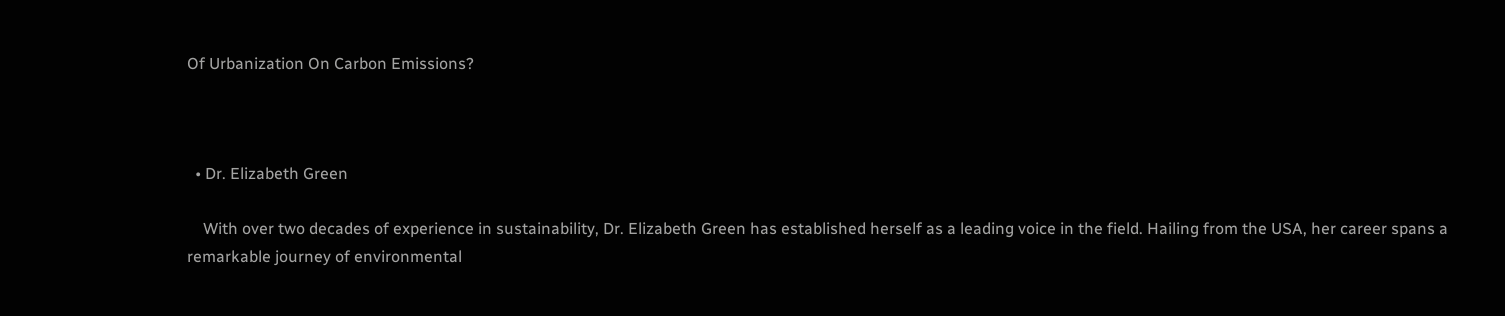Of Urbanization On Carbon Emissions?



  • Dr. Elizabeth Green

    With over two decades of experience in sustainability, Dr. Elizabeth Green has established herself as a leading voice in the field. Hailing from the USA, her career spans a remarkable journey of environmental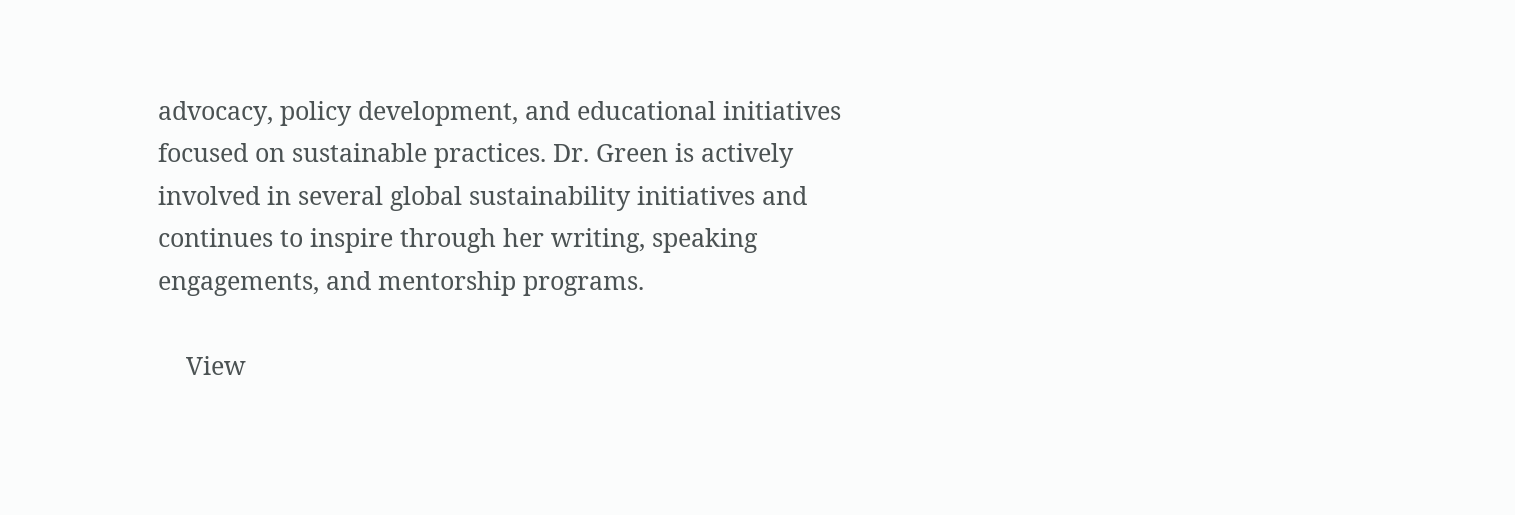advocacy, policy development, and educational initiatives focused on sustainable practices. Dr. Green is actively involved in several global sustainability initiatives and continues to inspire through her writing, speaking engagements, and mentorship programs.

    View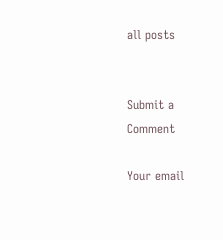all posts


Submit a Comment

Your email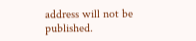address will not be published.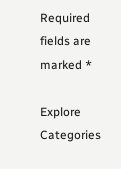Required fields are marked *

Explore Categories